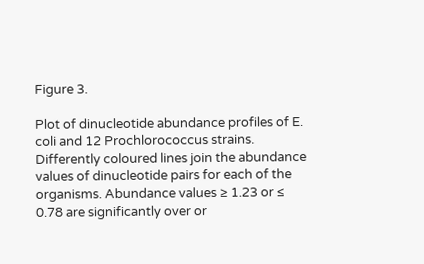Figure 3.

Plot of dinucleotide abundance profiles of E. coli and 12 Prochlorococcus strains. Differently coloured lines join the abundance values of dinucleotide pairs for each of the organisms. Abundance values ≥ 1.23 or ≤ 0.78 are significantly over or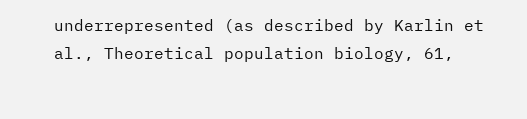underrepresented (as described by Karlin et al., Theoretical population biology, 61,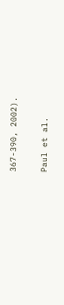367-390, 2002).

Paul et al.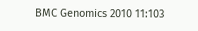BMC Genomics 2010 11:103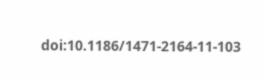doi:10.1186/1471-2164-11-103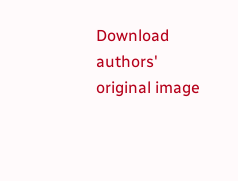Download authors' original image